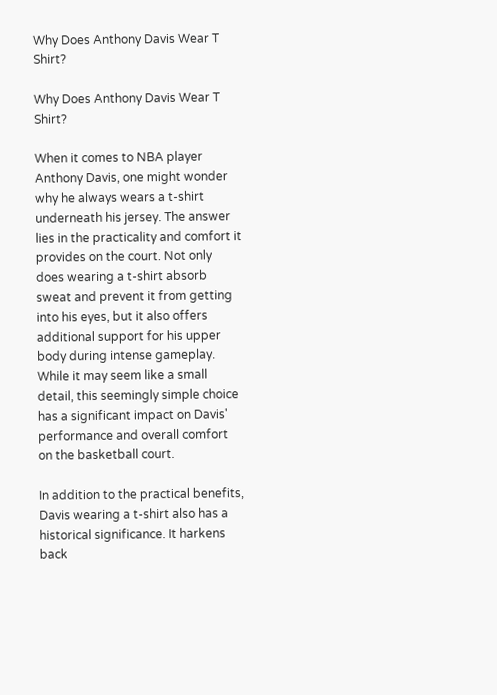Why Does Anthony Davis Wear T Shirt?

Why Does Anthony Davis Wear T Shirt?

When it comes to NBA player Anthony Davis, one might wonder why he always wears a t-shirt underneath his jersey. The answer lies in the practicality and comfort it provides on the court. Not only does wearing a t-shirt absorb sweat and prevent it from getting into his eyes, but it also offers additional support for his upper body during intense gameplay. While it may seem like a small detail, this seemingly simple choice has a significant impact on Davis' performance and overall comfort on the basketball court.

In addition to the practical benefits, Davis wearing a t-shirt also has a historical significance. It harkens back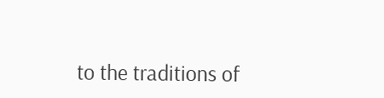to the traditions of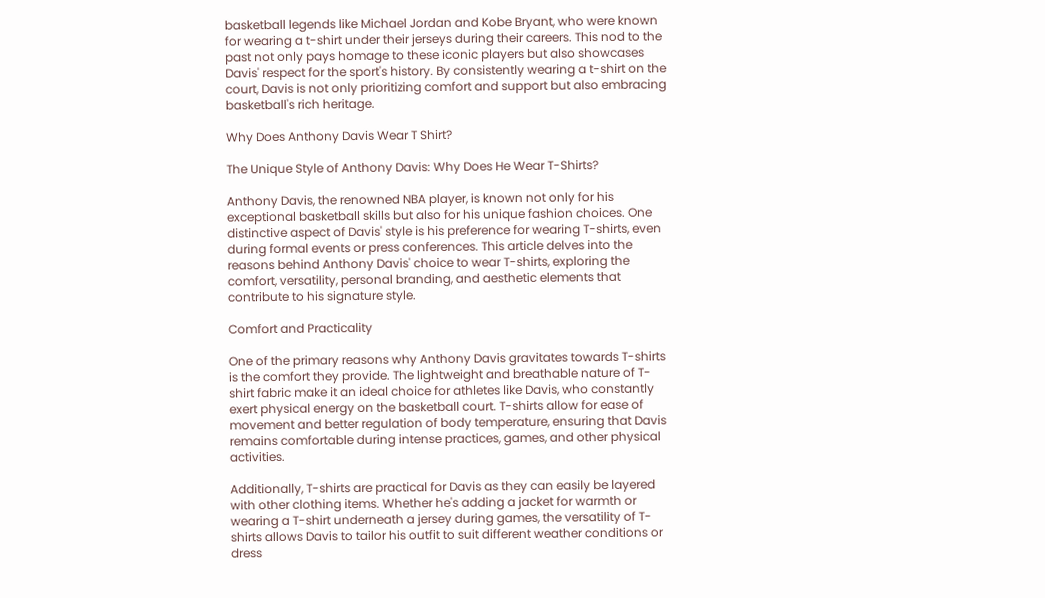basketball legends like Michael Jordan and Kobe Bryant, who were known for wearing a t-shirt under their jerseys during their careers. This nod to the past not only pays homage to these iconic players but also showcases Davis' respect for the sport's history. By consistently wearing a t-shirt on the court, Davis is not only prioritizing comfort and support but also embracing basketball's rich heritage.

Why Does Anthony Davis Wear T Shirt?

The Unique Style of Anthony Davis: Why Does He Wear T-Shirts?

Anthony Davis, the renowned NBA player, is known not only for his exceptional basketball skills but also for his unique fashion choices. One distinctive aspect of Davis' style is his preference for wearing T-shirts, even during formal events or press conferences. This article delves into the reasons behind Anthony Davis' choice to wear T-shirts, exploring the comfort, versatility, personal branding, and aesthetic elements that contribute to his signature style.

Comfort and Practicality

One of the primary reasons why Anthony Davis gravitates towards T-shirts is the comfort they provide. The lightweight and breathable nature of T-shirt fabric make it an ideal choice for athletes like Davis, who constantly exert physical energy on the basketball court. T-shirts allow for ease of movement and better regulation of body temperature, ensuring that Davis remains comfortable during intense practices, games, and other physical activities.

Additionally, T-shirts are practical for Davis as they can easily be layered with other clothing items. Whether he's adding a jacket for warmth or wearing a T-shirt underneath a jersey during games, the versatility of T-shirts allows Davis to tailor his outfit to suit different weather conditions or dress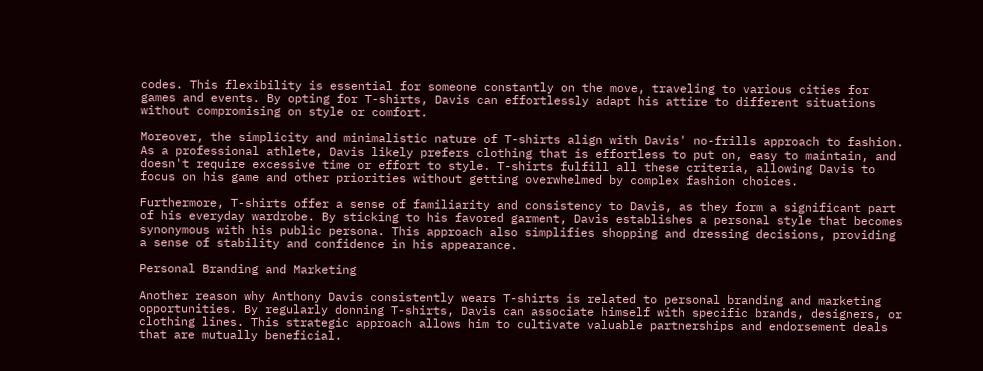codes. This flexibility is essential for someone constantly on the move, traveling to various cities for games and events. By opting for T-shirts, Davis can effortlessly adapt his attire to different situations without compromising on style or comfort.

Moreover, the simplicity and minimalistic nature of T-shirts align with Davis' no-frills approach to fashion. As a professional athlete, Davis likely prefers clothing that is effortless to put on, easy to maintain, and doesn't require excessive time or effort to style. T-shirts fulfill all these criteria, allowing Davis to focus on his game and other priorities without getting overwhelmed by complex fashion choices.

Furthermore, T-shirts offer a sense of familiarity and consistency to Davis, as they form a significant part of his everyday wardrobe. By sticking to his favored garment, Davis establishes a personal style that becomes synonymous with his public persona. This approach also simplifies shopping and dressing decisions, providing a sense of stability and confidence in his appearance.

Personal Branding and Marketing

Another reason why Anthony Davis consistently wears T-shirts is related to personal branding and marketing opportunities. By regularly donning T-shirts, Davis can associate himself with specific brands, designers, or clothing lines. This strategic approach allows him to cultivate valuable partnerships and endorsement deals that are mutually beneficial.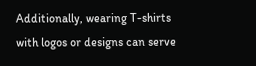Additionally, wearing T-shirts with logos or designs can serve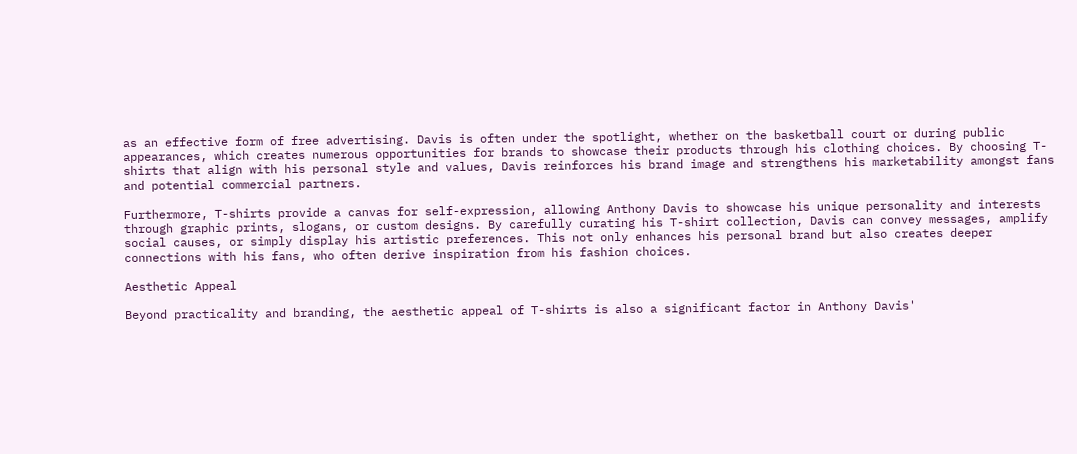as an effective form of free advertising. Davis is often under the spotlight, whether on the basketball court or during public appearances, which creates numerous opportunities for brands to showcase their products through his clothing choices. By choosing T-shirts that align with his personal style and values, Davis reinforces his brand image and strengthens his marketability amongst fans and potential commercial partners.

Furthermore, T-shirts provide a canvas for self-expression, allowing Anthony Davis to showcase his unique personality and interests through graphic prints, slogans, or custom designs. By carefully curating his T-shirt collection, Davis can convey messages, amplify social causes, or simply display his artistic preferences. This not only enhances his personal brand but also creates deeper connections with his fans, who often derive inspiration from his fashion choices.

Aesthetic Appeal

Beyond practicality and branding, the aesthetic appeal of T-shirts is also a significant factor in Anthony Davis'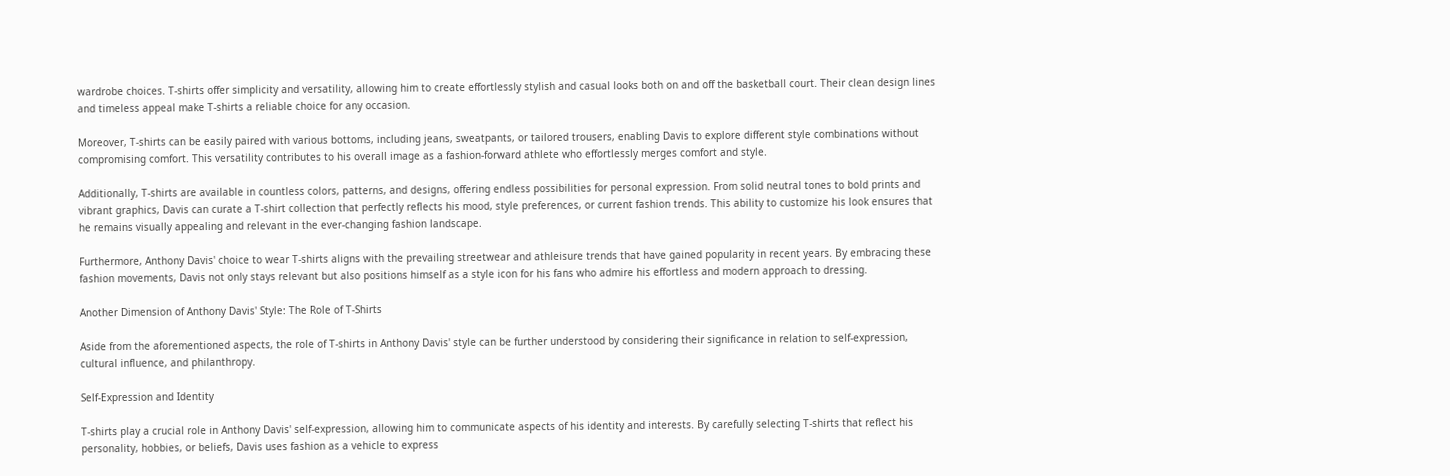wardrobe choices. T-shirts offer simplicity and versatility, allowing him to create effortlessly stylish and casual looks both on and off the basketball court. Their clean design lines and timeless appeal make T-shirts a reliable choice for any occasion.

Moreover, T-shirts can be easily paired with various bottoms, including jeans, sweatpants, or tailored trousers, enabling Davis to explore different style combinations without compromising comfort. This versatility contributes to his overall image as a fashion-forward athlete who effortlessly merges comfort and style.

Additionally, T-shirts are available in countless colors, patterns, and designs, offering endless possibilities for personal expression. From solid neutral tones to bold prints and vibrant graphics, Davis can curate a T-shirt collection that perfectly reflects his mood, style preferences, or current fashion trends. This ability to customize his look ensures that he remains visually appealing and relevant in the ever-changing fashion landscape.

Furthermore, Anthony Davis' choice to wear T-shirts aligns with the prevailing streetwear and athleisure trends that have gained popularity in recent years. By embracing these fashion movements, Davis not only stays relevant but also positions himself as a style icon for his fans who admire his effortless and modern approach to dressing.

Another Dimension of Anthony Davis' Style: The Role of T-Shirts

Aside from the aforementioned aspects, the role of T-shirts in Anthony Davis' style can be further understood by considering their significance in relation to self-expression, cultural influence, and philanthropy.

Self-Expression and Identity

T-shirts play a crucial role in Anthony Davis' self-expression, allowing him to communicate aspects of his identity and interests. By carefully selecting T-shirts that reflect his personality, hobbies, or beliefs, Davis uses fashion as a vehicle to express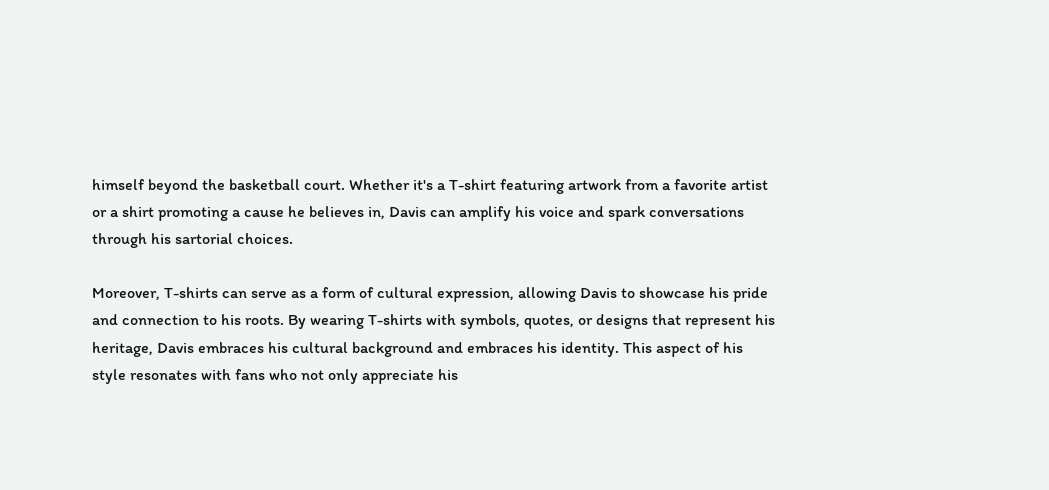himself beyond the basketball court. Whether it's a T-shirt featuring artwork from a favorite artist or a shirt promoting a cause he believes in, Davis can amplify his voice and spark conversations through his sartorial choices.

Moreover, T-shirts can serve as a form of cultural expression, allowing Davis to showcase his pride and connection to his roots. By wearing T-shirts with symbols, quotes, or designs that represent his heritage, Davis embraces his cultural background and embraces his identity. This aspect of his style resonates with fans who not only appreciate his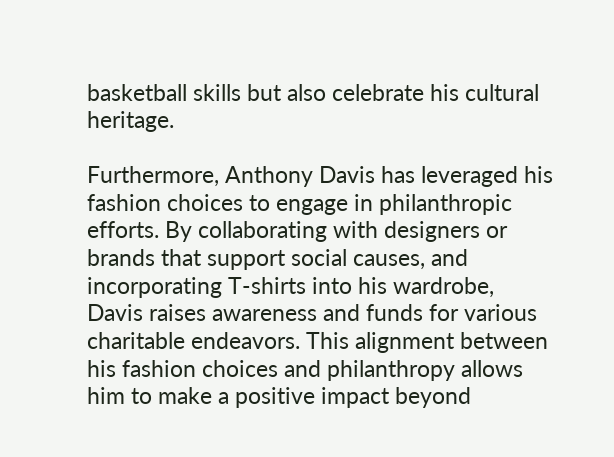basketball skills but also celebrate his cultural heritage.

Furthermore, Anthony Davis has leveraged his fashion choices to engage in philanthropic efforts. By collaborating with designers or brands that support social causes, and incorporating T-shirts into his wardrobe, Davis raises awareness and funds for various charitable endeavors. This alignment between his fashion choices and philanthropy allows him to make a positive impact beyond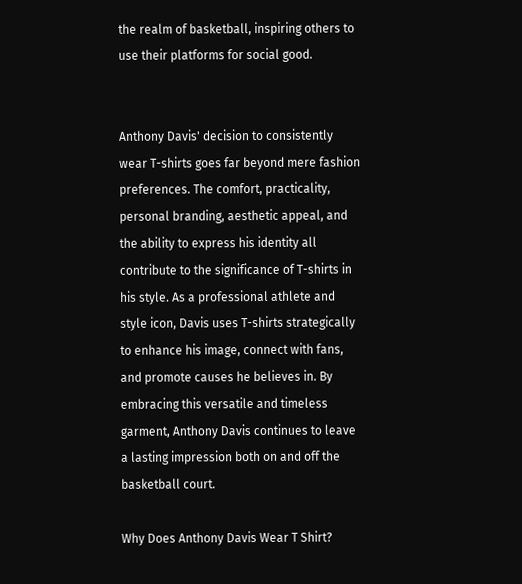the realm of basketball, inspiring others to use their platforms for social good.


Anthony Davis' decision to consistently wear T-shirts goes far beyond mere fashion preferences. The comfort, practicality, personal branding, aesthetic appeal, and the ability to express his identity all contribute to the significance of T-shirts in his style. As a professional athlete and style icon, Davis uses T-shirts strategically to enhance his image, connect with fans, and promote causes he believes in. By embracing this versatile and timeless garment, Anthony Davis continues to leave a lasting impression both on and off the basketball court.

Why Does Anthony Davis Wear T Shirt?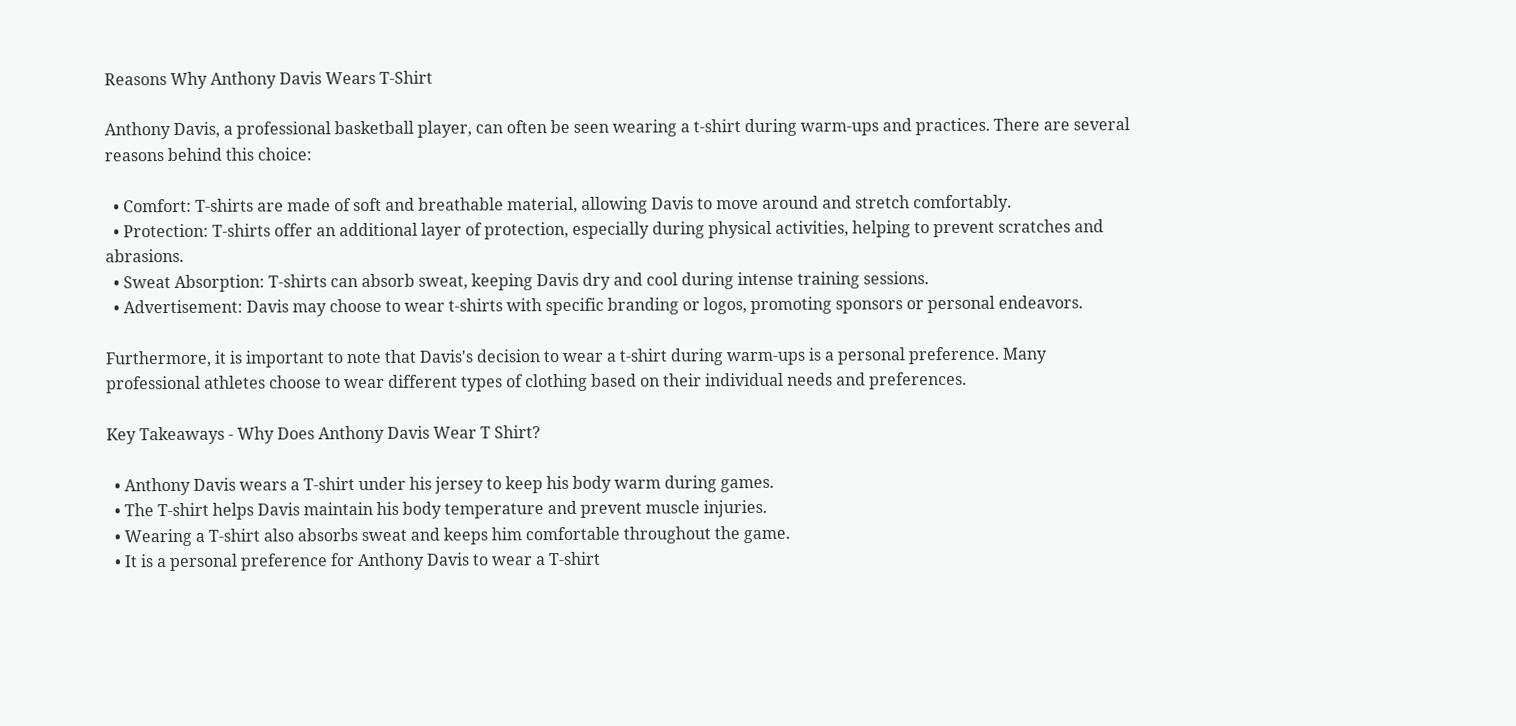Reasons Why Anthony Davis Wears T-Shirt

Anthony Davis, a professional basketball player, can often be seen wearing a t-shirt during warm-ups and practices. There are several reasons behind this choice:

  • Comfort: T-shirts are made of soft and breathable material, allowing Davis to move around and stretch comfortably.
  • Protection: T-shirts offer an additional layer of protection, especially during physical activities, helping to prevent scratches and abrasions.
  • Sweat Absorption: T-shirts can absorb sweat, keeping Davis dry and cool during intense training sessions.
  • Advertisement: Davis may choose to wear t-shirts with specific branding or logos, promoting sponsors or personal endeavors.

Furthermore, it is important to note that Davis's decision to wear a t-shirt during warm-ups is a personal preference. Many professional athletes choose to wear different types of clothing based on their individual needs and preferences.

Key Takeaways - Why Does Anthony Davis Wear T Shirt?

  • Anthony Davis wears a T-shirt under his jersey to keep his body warm during games.
  • The T-shirt helps Davis maintain his body temperature and prevent muscle injuries.
  • Wearing a T-shirt also absorbs sweat and keeps him comfortable throughout the game.
  • It is a personal preference for Anthony Davis to wear a T-shirt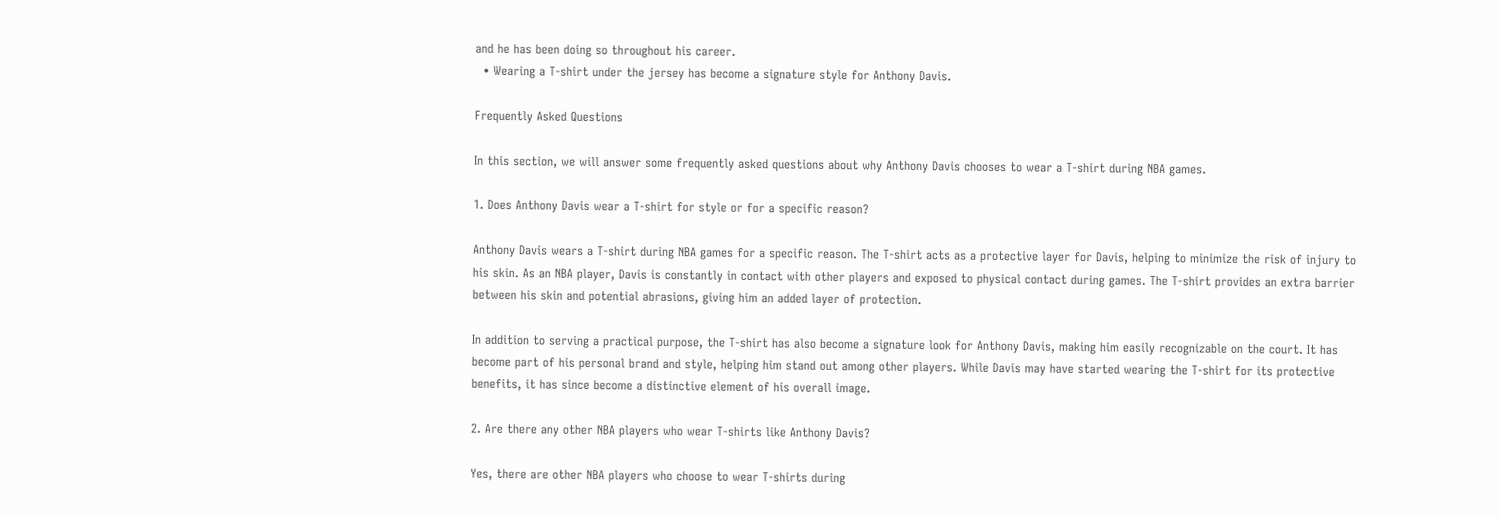and he has been doing so throughout his career.
  • Wearing a T-shirt under the jersey has become a signature style for Anthony Davis.

Frequently Asked Questions

In this section, we will answer some frequently asked questions about why Anthony Davis chooses to wear a T-shirt during NBA games.

1. Does Anthony Davis wear a T-shirt for style or for a specific reason?

Anthony Davis wears a T-shirt during NBA games for a specific reason. The T-shirt acts as a protective layer for Davis, helping to minimize the risk of injury to his skin. As an NBA player, Davis is constantly in contact with other players and exposed to physical contact during games. The T-shirt provides an extra barrier between his skin and potential abrasions, giving him an added layer of protection.

In addition to serving a practical purpose, the T-shirt has also become a signature look for Anthony Davis, making him easily recognizable on the court. It has become part of his personal brand and style, helping him stand out among other players. While Davis may have started wearing the T-shirt for its protective benefits, it has since become a distinctive element of his overall image.

2. Are there any other NBA players who wear T-shirts like Anthony Davis?

Yes, there are other NBA players who choose to wear T-shirts during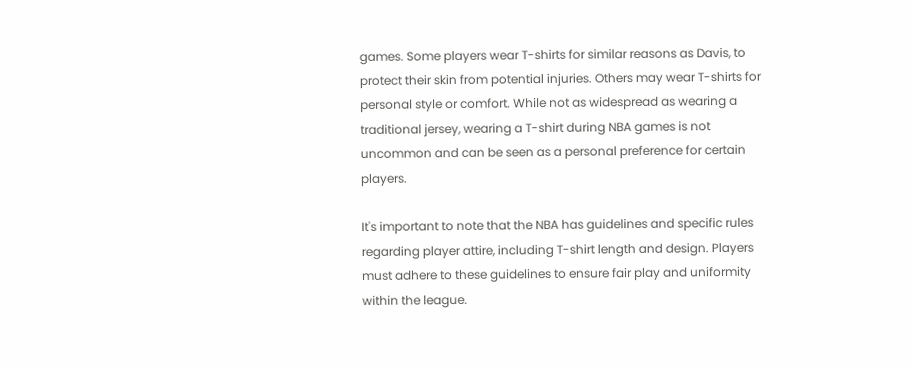games. Some players wear T-shirts for similar reasons as Davis, to protect their skin from potential injuries. Others may wear T-shirts for personal style or comfort. While not as widespread as wearing a traditional jersey, wearing a T-shirt during NBA games is not uncommon and can be seen as a personal preference for certain players.

It's important to note that the NBA has guidelines and specific rules regarding player attire, including T-shirt length and design. Players must adhere to these guidelines to ensure fair play and uniformity within the league.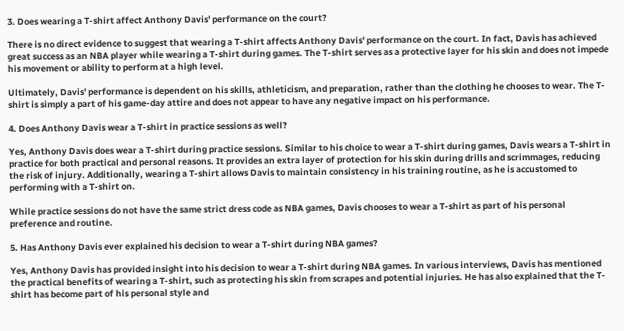3. Does wearing a T-shirt affect Anthony Davis' performance on the court?

There is no direct evidence to suggest that wearing a T-shirt affects Anthony Davis' performance on the court. In fact, Davis has achieved great success as an NBA player while wearing a T-shirt during games. The T-shirt serves as a protective layer for his skin and does not impede his movement or ability to perform at a high level.

Ultimately, Davis' performance is dependent on his skills, athleticism, and preparation, rather than the clothing he chooses to wear. The T-shirt is simply a part of his game-day attire and does not appear to have any negative impact on his performance.

4. Does Anthony Davis wear a T-shirt in practice sessions as well?

Yes, Anthony Davis does wear a T-shirt during practice sessions. Similar to his choice to wear a T-shirt during games, Davis wears a T-shirt in practice for both practical and personal reasons. It provides an extra layer of protection for his skin during drills and scrimmages, reducing the risk of injury. Additionally, wearing a T-shirt allows Davis to maintain consistency in his training routine, as he is accustomed to performing with a T-shirt on.

While practice sessions do not have the same strict dress code as NBA games, Davis chooses to wear a T-shirt as part of his personal preference and routine.

5. Has Anthony Davis ever explained his decision to wear a T-shirt during NBA games?

Yes, Anthony Davis has provided insight into his decision to wear a T-shirt during NBA games. In various interviews, Davis has mentioned the practical benefits of wearing a T-shirt, such as protecting his skin from scrapes and potential injuries. He has also explained that the T-shirt has become part of his personal style and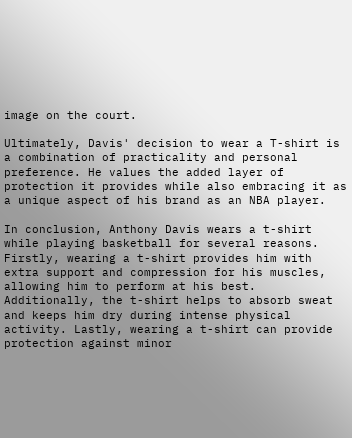image on the court.

Ultimately, Davis' decision to wear a T-shirt is a combination of practicality and personal preference. He values the added layer of protection it provides while also embracing it as a unique aspect of his brand as an NBA player.

In conclusion, Anthony Davis wears a t-shirt while playing basketball for several reasons. Firstly, wearing a t-shirt provides him with extra support and compression for his muscles, allowing him to perform at his best. Additionally, the t-shirt helps to absorb sweat and keeps him dry during intense physical activity. Lastly, wearing a t-shirt can provide protection against minor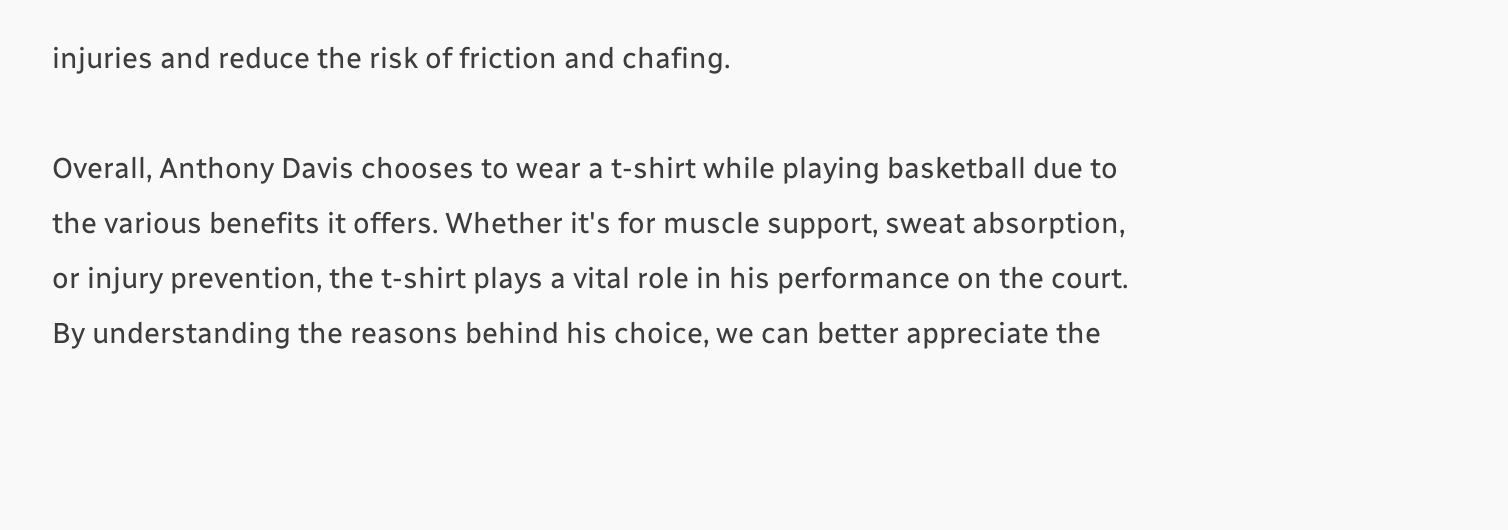injuries and reduce the risk of friction and chafing.

Overall, Anthony Davis chooses to wear a t-shirt while playing basketball due to the various benefits it offers. Whether it's for muscle support, sweat absorption, or injury prevention, the t-shirt plays a vital role in his performance on the court. By understanding the reasons behind his choice, we can better appreciate the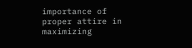importance of proper attire in maximizing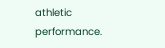athletic performance.